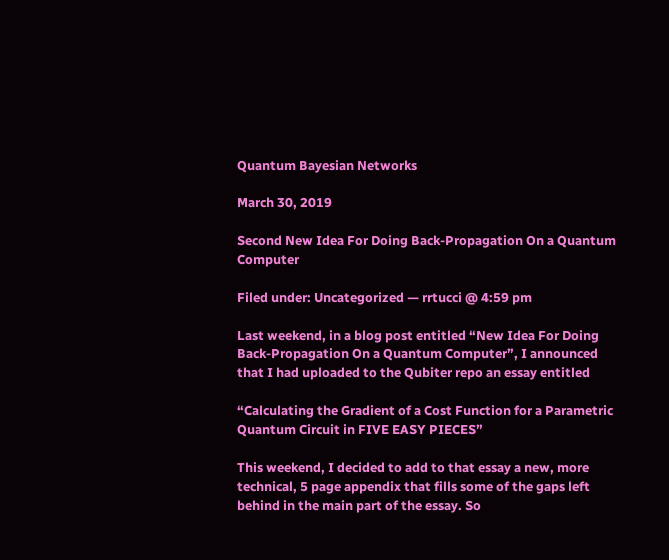Quantum Bayesian Networks

March 30, 2019

Second New Idea For Doing Back-Propagation On a Quantum Computer

Filed under: Uncategorized — rrtucci @ 4:59 pm

Last weekend, in a blog post entitled “New Idea For Doing Back-Propagation On a Quantum Computer”, I announced that I had uploaded to the Qubiter repo an essay entitled

“Calculating the Gradient of a Cost Function for a Parametric Quantum Circuit in FIVE EASY PIECES”

This weekend, I decided to add to that essay a new, more technical, 5 page appendix that fills some of the gaps left behind in the main part of the essay. So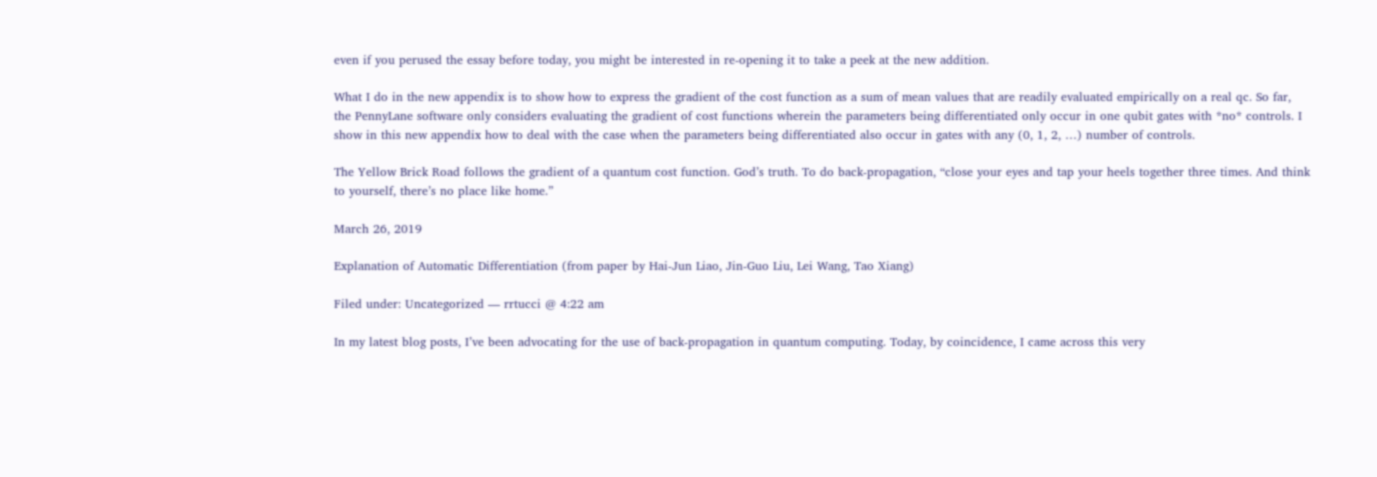even if you perused the essay before today, you might be interested in re-opening it to take a peek at the new addition.

What I do in the new appendix is to show how to express the gradient of the cost function as a sum of mean values that are readily evaluated empirically on a real qc. So far, the PennyLane software only considers evaluating the gradient of cost functions wherein the parameters being differentiated only occur in one qubit gates with *no* controls. I show in this new appendix how to deal with the case when the parameters being differentiated also occur in gates with any (0, 1, 2, …) number of controls.

The Yellow Brick Road follows the gradient of a quantum cost function. God’s truth. To do back-propagation, “close your eyes and tap your heels together three times. And think to yourself, there’s no place like home.”

March 26, 2019

Explanation of Automatic Differentiation (from paper by Hai-Jun Liao, Jin-Guo Liu, Lei Wang, Tao Xiang)

Filed under: Uncategorized — rrtucci @ 4:22 am

In my latest blog posts, I’ve been advocating for the use of back-propagation in quantum computing. Today, by coincidence, I came across this very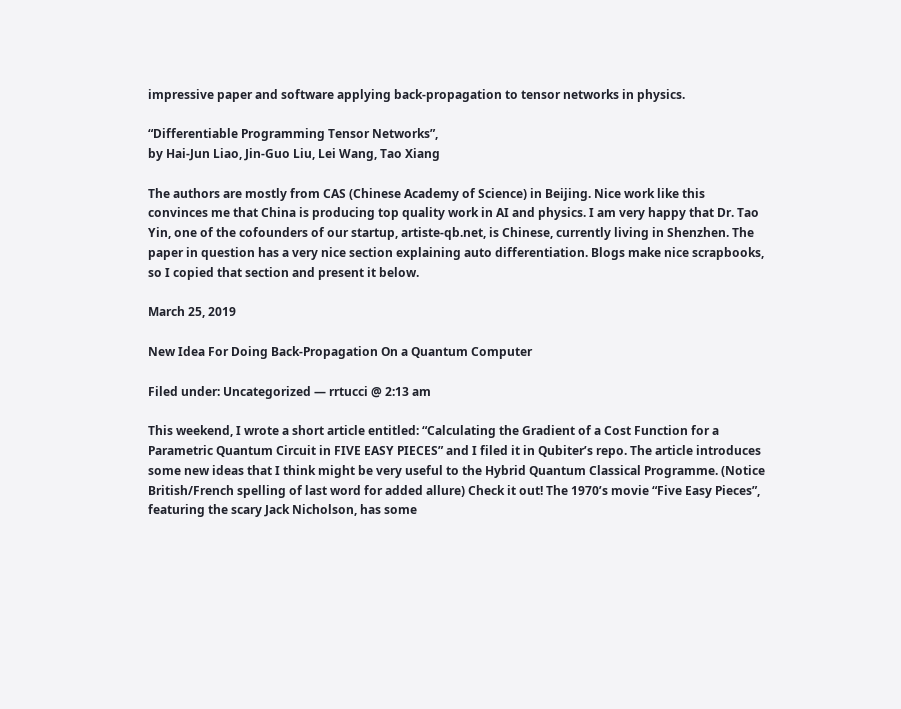impressive paper and software applying back-propagation to tensor networks in physics.

“Differentiable Programming Tensor Networks”,
by Hai-Jun Liao, Jin-Guo Liu, Lei Wang, Tao Xiang

The authors are mostly from CAS (Chinese Academy of Science) in Beijing. Nice work like this convinces me that China is producing top quality work in AI and physics. I am very happy that Dr. Tao Yin, one of the cofounders of our startup, artiste-qb.net, is Chinese, currently living in Shenzhen. The paper in question has a very nice section explaining auto differentiation. Blogs make nice scrapbooks, so I copied that section and present it below.

March 25, 2019

New Idea For Doing Back-Propagation On a Quantum Computer

Filed under: Uncategorized — rrtucci @ 2:13 am

This weekend, I wrote a short article entitled: “Calculating the Gradient of a Cost Function for a Parametric Quantum Circuit in FIVE EASY PIECES” and I filed it in Qubiter’s repo. The article introduces some new ideas that I think might be very useful to the Hybrid Quantum Classical Programme. (Notice British/French spelling of last word for added allure) Check it out! The 1970’s movie “Five Easy Pieces”, featuring the scary Jack Nicholson, has some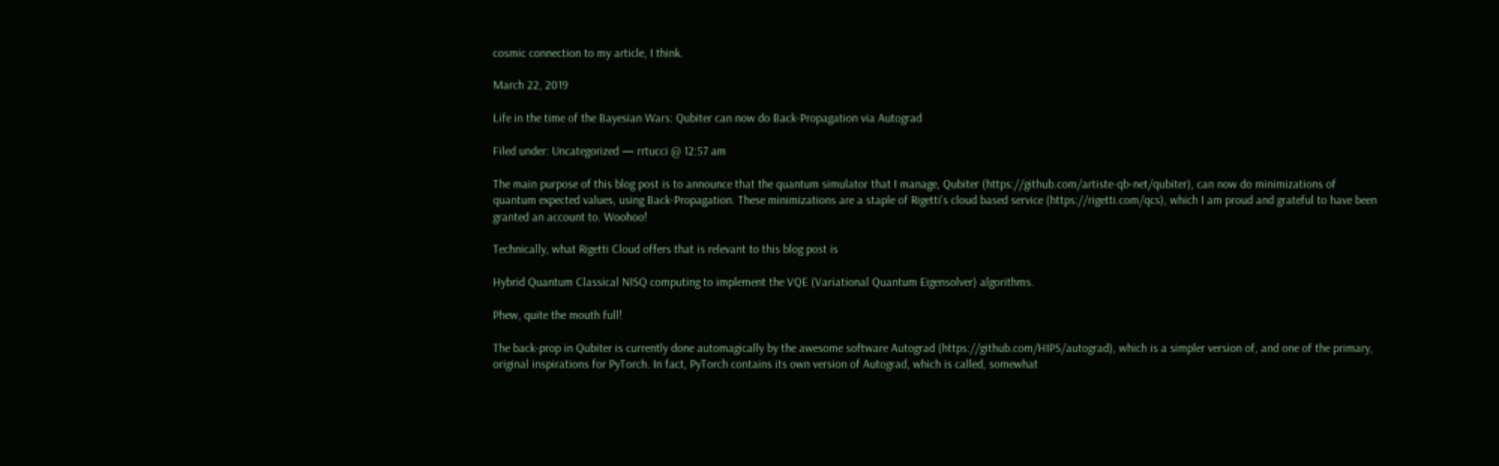cosmic connection to my article, I think.

March 22, 2019

Life in the time of the Bayesian Wars: Qubiter can now do Back-Propagation via Autograd

Filed under: Uncategorized — rrtucci @ 12:57 am

The main purpose of this blog post is to announce that the quantum simulator that I manage, Qubiter (https://github.com/artiste-qb-net/qubiter), can now do minimizations of quantum expected values, using Back-Propagation. These minimizations are a staple of Rigetti’s cloud based service (https://rigetti.com/qcs), which I am proud and grateful to have been granted an account to. Woohoo!

Technically, what Rigetti Cloud offers that is relevant to this blog post is

Hybrid Quantum Classical NISQ computing to implement the VQE (Variational Quantum Eigensolver) algorithms.

Phew, quite the mouth full!

The back-prop in Qubiter is currently done automagically by the awesome software Autograd (https://github.com/HIPS/autograd), which is a simpler version of, and one of the primary, original inspirations for PyTorch. In fact, PyTorch contains its own version of Autograd, which is called, somewhat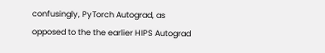confusingly, PyTorch Autograd, as opposed to the the earlier HIPS Autograd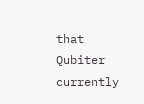that Qubiter currently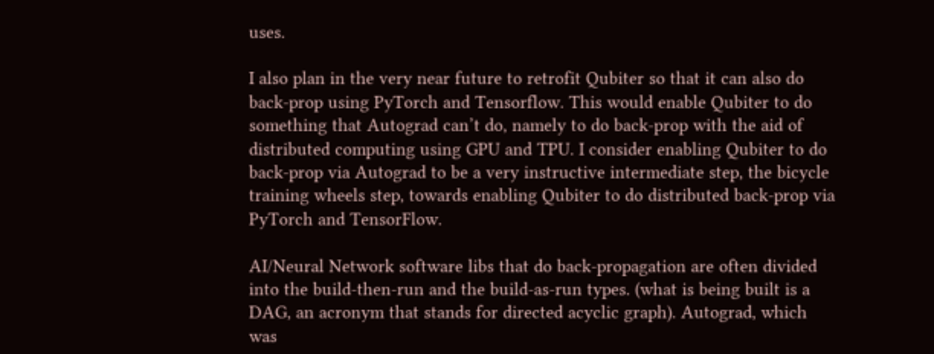uses.

I also plan in the very near future to retrofit Qubiter so that it can also do back-prop using PyTorch and Tensorflow. This would enable Qubiter to do something that Autograd can’t do, namely to do back-prop with the aid of distributed computing using GPU and TPU. I consider enabling Qubiter to do back-prop via Autograd to be a very instructive intermediate step, the bicycle training wheels step, towards enabling Qubiter to do distributed back-prop via PyTorch and TensorFlow.

AI/Neural Network software libs that do back-propagation are often divided into the build-then-run and the build-as-run types. (what is being built is a DAG, an acronym that stands for directed acyclic graph). Autograd, which was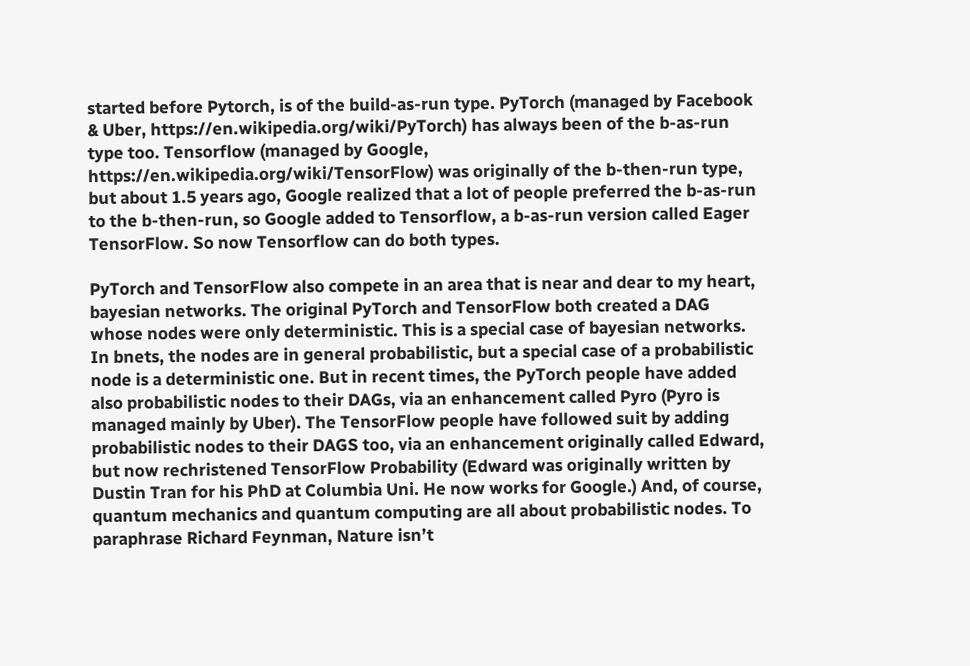started before Pytorch, is of the build-as-run type. PyTorch (managed by Facebook & Uber, https://en.wikipedia.org/wiki/PyTorch) has always been of the b-as-run type too. Tensorflow (managed by Google, https://en.wikipedia.org/wiki/TensorFlow) was originally of the b-then-run type, but about 1.5 years ago, Google realized that a lot of people preferred the b-as-run to the b-then-run, so Google added to Tensorflow, a b-as-run version called Eager TensorFlow. So now Tensorflow can do both types.

PyTorch and TensorFlow also compete in an area that is near and dear to my heart, bayesian networks. The original PyTorch and TensorFlow both created a DAG whose nodes were only deterministic. This is a special case of bayesian networks. In bnets, the nodes are in general probabilistic, but a special case of a probabilistic node is a deterministic one. But in recent times, the PyTorch people have added also probabilistic nodes to their DAGs, via an enhancement called Pyro (Pyro is managed mainly by Uber). The TensorFlow people have followed suit by adding probabilistic nodes to their DAGS too, via an enhancement originally called Edward, but now rechristened TensorFlow Probability (Edward was originally written by Dustin Tran for his PhD at Columbia Uni. He now works for Google.) And, of course, quantum mechanics and quantum computing are all about probabilistic nodes. To paraphrase Richard Feynman, Nature isn’t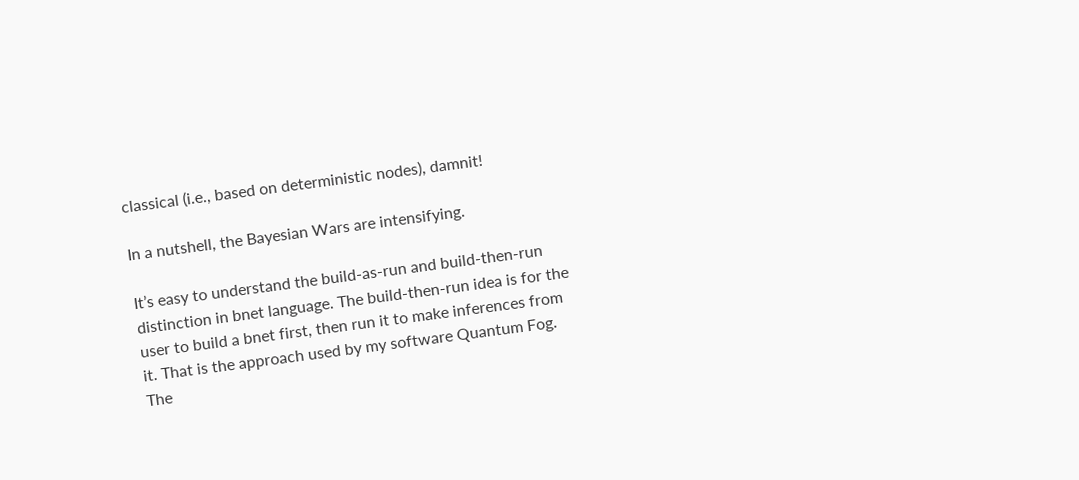classical (i.e., based on deterministic nodes), damnit!

In a nutshell, the Bayesian Wars are intensifying.

It’s easy to understand the build-as-run and build-then-run distinction in bnet language. The build-then-run idea is for the user to build a bnet first, then run it to make inferences from it. That is the approach used by my software Quantum Fog. The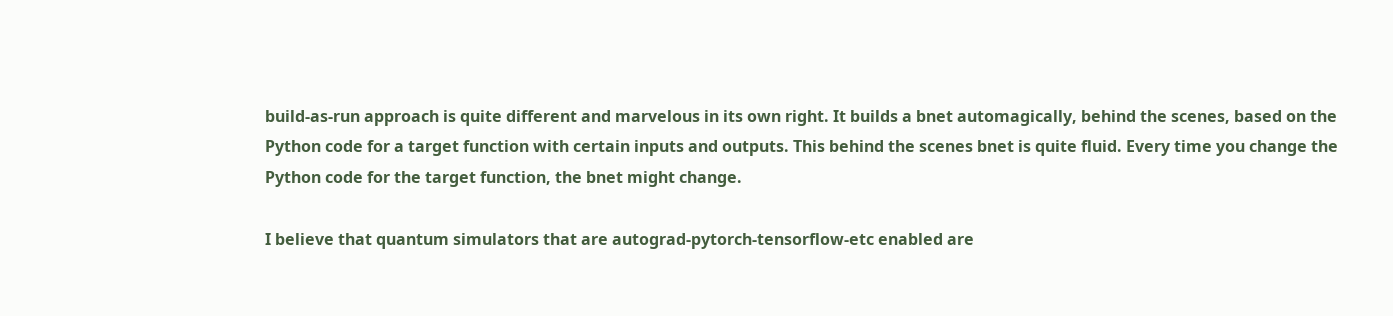build-as-run approach is quite different and marvelous in its own right. It builds a bnet automagically, behind the scenes, based on the Python code for a target function with certain inputs and outputs. This behind the scenes bnet is quite fluid. Every time you change the Python code for the target function, the bnet might change.

I believe that quantum simulators that are autograd-pytorch-tensorflow-etc enabled are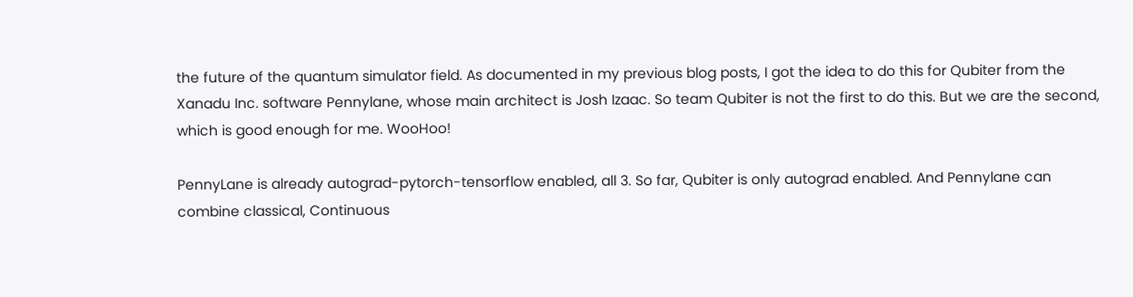the future of the quantum simulator field. As documented in my previous blog posts, I got the idea to do this for Qubiter from the Xanadu Inc. software Pennylane, whose main architect is Josh Izaac. So team Qubiter is not the first to do this. But we are the second, which is good enough for me. WooHoo!

PennyLane is already autograd-pytorch-tensorflow enabled, all 3. So far, Qubiter is only autograd enabled. And Pennylane can combine classical, Continuous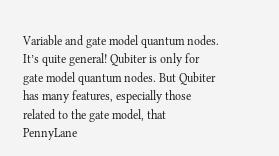Variable and gate model quantum nodes. It’s quite general! Qubiter is only for gate model quantum nodes. But Qubiter has many features, especially those related to the gate model, that PennyLane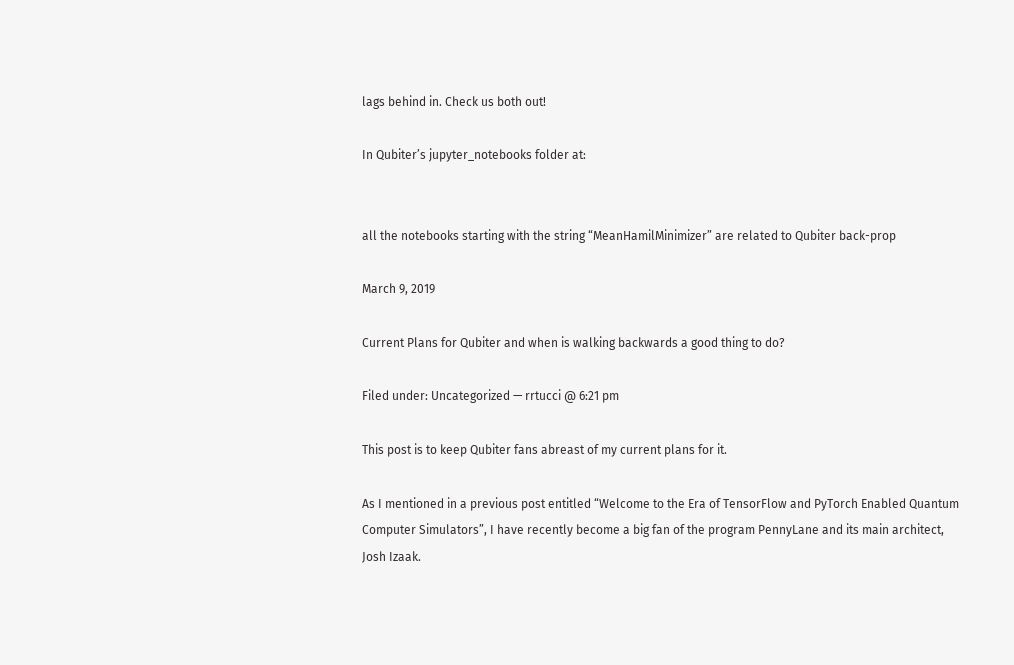lags behind in. Check us both out!

In Qubiter’s jupyter_notebooks folder at:


all the notebooks starting with the string “MeanHamilMinimizer” are related to Qubiter back-prop

March 9, 2019

Current Plans for Qubiter and when is walking backwards a good thing to do?

Filed under: Uncategorized — rrtucci @ 6:21 pm

This post is to keep Qubiter fans abreast of my current plans for it.

As I mentioned in a previous post entitled “Welcome to the Era of TensorFlow and PyTorch Enabled Quantum Computer Simulators”, I have recently become a big fan of the program PennyLane and its main architect, Josh Izaak.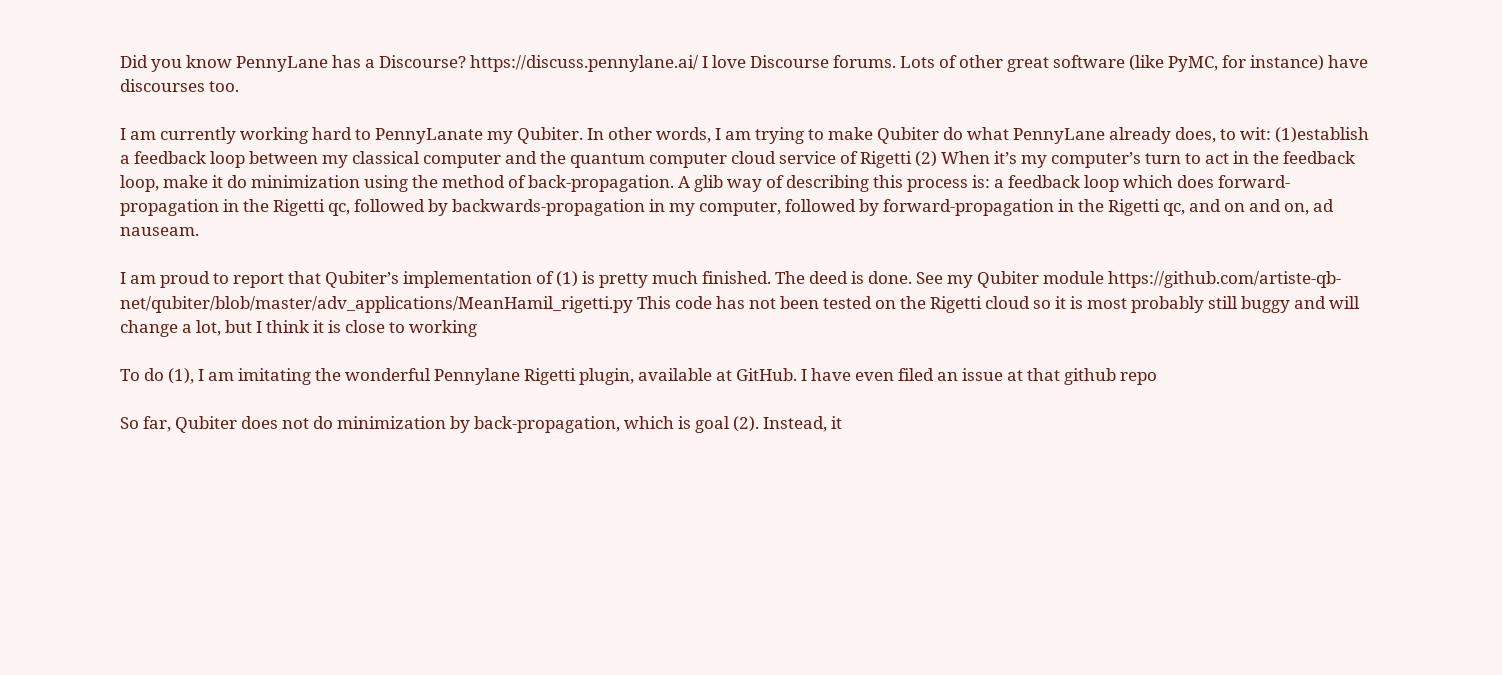Did you know PennyLane has a Discourse? https://discuss.pennylane.ai/ I love Discourse forums. Lots of other great software (like PyMC, for instance) have discourses too.

I am currently working hard to PennyLanate my Qubiter. In other words, I am trying to make Qubiter do what PennyLane already does, to wit: (1)establish a feedback loop between my classical computer and the quantum computer cloud service of Rigetti (2) When it’s my computer’s turn to act in the feedback loop, make it do minimization using the method of back-propagation. A glib way of describing this process is: a feedback loop which does forward-propagation in the Rigetti qc, followed by backwards-propagation in my computer, followed by forward-propagation in the Rigetti qc, and on and on, ad nauseam.

I am proud to report that Qubiter’s implementation of (1) is pretty much finished. The deed is done. See my Qubiter module https://github.com/artiste-qb-net/qubiter/blob/master/adv_applications/MeanHamil_rigetti.py This code has not been tested on the Rigetti cloud so it is most probably still buggy and will change a lot, but I think it is close to working

To do (1), I am imitating the wonderful Pennylane Rigetti plugin, available at GitHub. I have even filed an issue at that github repo

So far, Qubiter does not do minimization by back-propagation, which is goal (2). Instead, it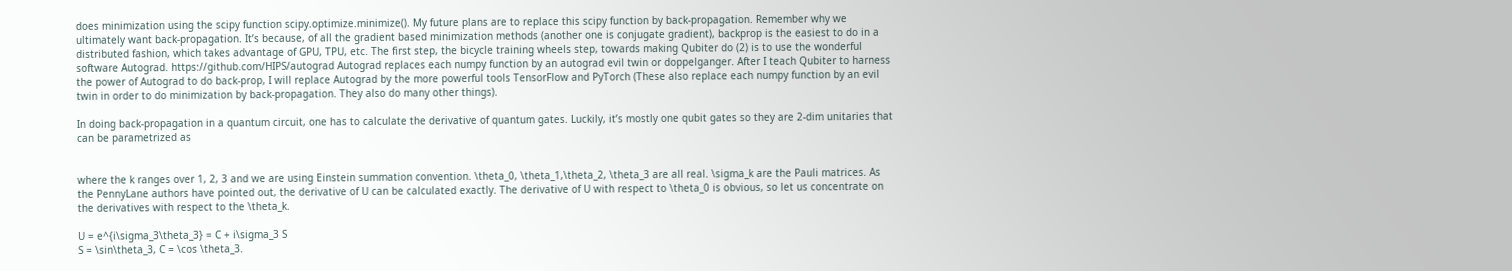does minimization using the scipy function scipy.optimize.minimize(). My future plans are to replace this scipy function by back-propagation. Remember why we ultimately want back-propagation. It’s because, of all the gradient based minimization methods (another one is conjugate gradient), backprop is the easiest to do in a distributed fashion, which takes advantage of GPU, TPU, etc. The first step, the bicycle training wheels step, towards making Qubiter do (2) is to use the wonderful software Autograd. https://github.com/HIPS/autograd Autograd replaces each numpy function by an autograd evil twin or doppelganger. After I teach Qubiter to harness the power of Autograd to do back-prop, I will replace Autograd by the more powerful tools TensorFlow and PyTorch (These also replace each numpy function by an evil twin in order to do minimization by back-propagation. They also do many other things).

In doing back-propagation in a quantum circuit, one has to calculate the derivative of quantum gates. Luckily, it’s mostly one qubit gates so they are 2-dim unitaries that can be parametrized as


where the k ranges over 1, 2, 3 and we are using Einstein summation convention. \theta_0, \theta_1,\theta_2, \theta_3 are all real. \sigma_k are the Pauli matrices. As the PennyLane authors have pointed out, the derivative of U can be calculated exactly. The derivative of U with respect to \theta_0 is obvious, so let us concentrate on the derivatives with respect to the \theta_k.

U = e^{i\sigma_3\theta_3} = C + i\sigma_3 S
S = \sin\theta_3, C = \cos \theta_3.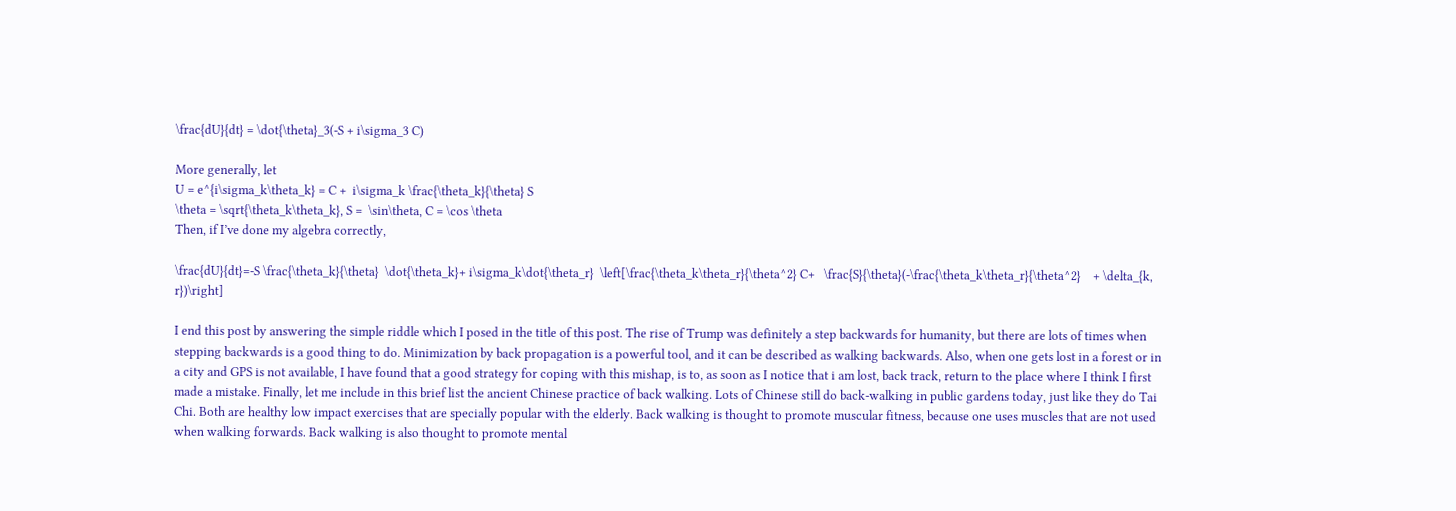\frac{dU}{dt} = \dot{\theta}_3(-S + i\sigma_3 C)

More generally, let
U = e^{i\sigma_k\theta_k} = C +  i\sigma_k \frac{\theta_k}{\theta} S
\theta = \sqrt{\theta_k\theta_k}, S =  \sin\theta, C = \cos \theta
Then, if I’ve done my algebra correctly,

\frac{dU}{dt}=-S \frac{\theta_k}{\theta}  \dot{\theta_k}+ i\sigma_k\dot{\theta_r}  \left[\frac{\theta_k\theta_r}{\theta^2} C+   \frac{S}{\theta}(-\frac{\theta_k\theta_r}{\theta^2}    + \delta_{k, r})\right]

I end this post by answering the simple riddle which I posed in the title of this post. The rise of Trump was definitely a step backwards for humanity, but there are lots of times when stepping backwards is a good thing to do. Minimization by back propagation is a powerful tool, and it can be described as walking backwards. Also, when one gets lost in a forest or in a city and GPS is not available, I have found that a good strategy for coping with this mishap, is to, as soon as I notice that i am lost, back track, return to the place where I think I first made a mistake. Finally, let me include in this brief list the ancient Chinese practice of back walking. Lots of Chinese still do back-walking in public gardens today, just like they do Tai Chi. Both are healthy low impact exercises that are specially popular with the elderly. Back walking is thought to promote muscular fitness, because one uses muscles that are not used when walking forwards. Back walking is also thought to promote mental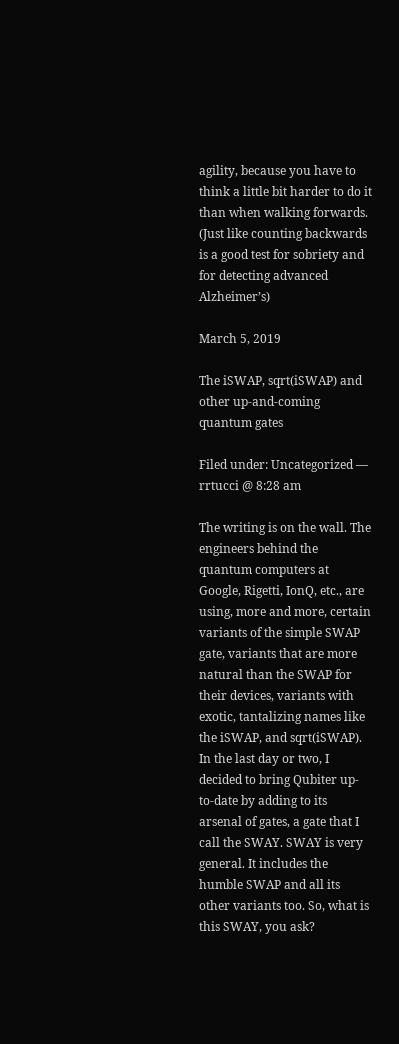agility, because you have to think a little bit harder to do it than when walking forwards. (Just like counting backwards is a good test for sobriety and for detecting advanced Alzheimer’s)

March 5, 2019

The iSWAP, sqrt(iSWAP) and other up-and-coming quantum gates

Filed under: Uncategorized — rrtucci @ 8:28 am

The writing is on the wall. The engineers behind the quantum computers at Google, Rigetti, IonQ, etc., are using, more and more, certain variants of the simple SWAP gate, variants that are more natural than the SWAP for their devices, variants with exotic, tantalizing names like the iSWAP, and sqrt(iSWAP). In the last day or two, I decided to bring Qubiter up-to-date by adding to its arsenal of gates, a gate that I call the SWAY. SWAY is very general. It includes the humble SWAP and all its other variants too. So, what is this SWAY, you ask?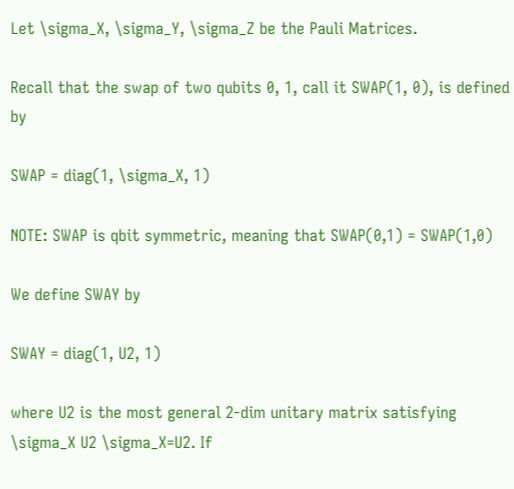Let \sigma_X, \sigma_Y, \sigma_Z be the Pauli Matrices.

Recall that the swap of two qubits 0, 1, call it SWAP(1, 0), is defined by

SWAP = diag(1, \sigma_X, 1)

NOTE: SWAP is qbit symmetric, meaning that SWAP(0,1) = SWAP(1,0)

We define SWAY by

SWAY = diag(1, U2, 1)

where U2 is the most general 2-dim unitary matrix satisfying \sigma_X U2 \sigma_X=U2. If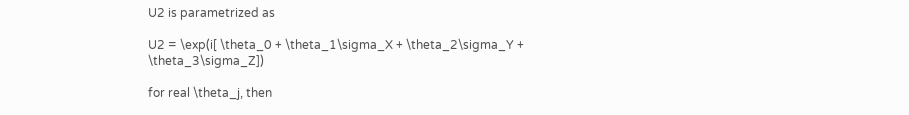U2 is parametrized as

U2 = \exp(i[ \theta_0 + \theta_1\sigma_X + \theta_2\sigma_Y + \theta_3\sigma_Z])

for real \theta_j, then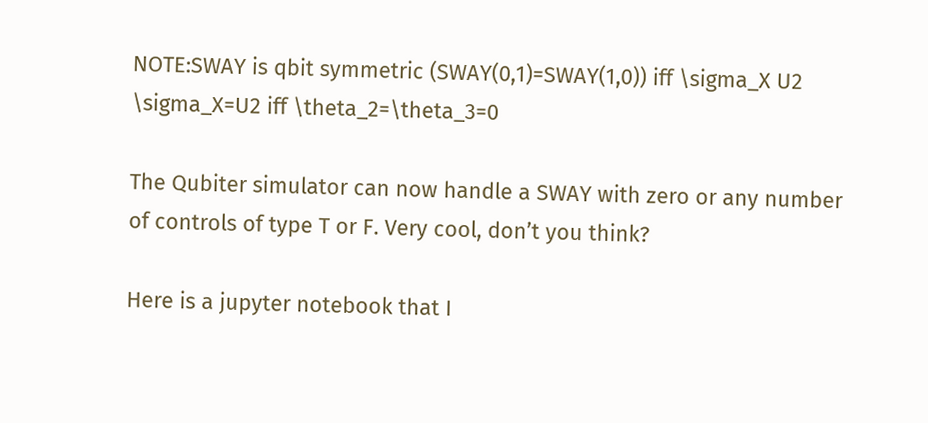NOTE:SWAY is qbit symmetric (SWAY(0,1)=SWAY(1,0)) iff \sigma_X U2 \sigma_X=U2 iff \theta_2=\theta_3=0

The Qubiter simulator can now handle a SWAY with zero or any number of controls of type T or F. Very cool, don’t you think?

Here is a jupyter notebook that I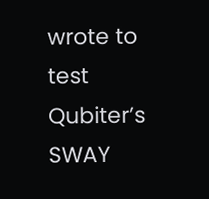wrote to test Qubiter’s SWAY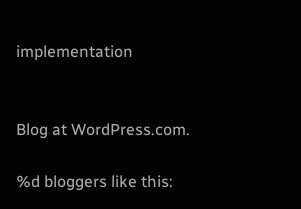implementation


Blog at WordPress.com.

%d bloggers like this: